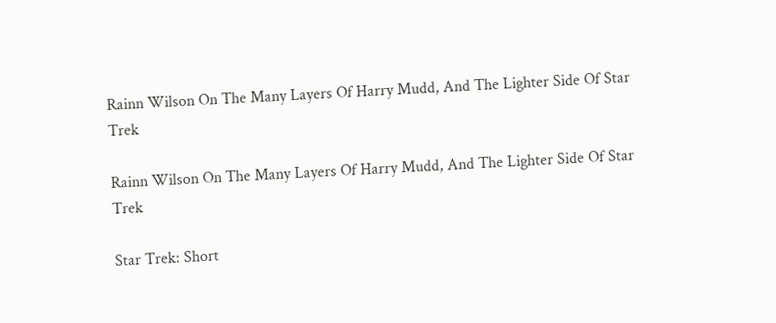Rainn Wilson On The Many Layers Of Harry Mudd, And The Lighter Side Of Star Trek

Rainn Wilson On The Many Layers Of Harry Mudd, And The Lighter Side Of Star Trek

Star Trek: Short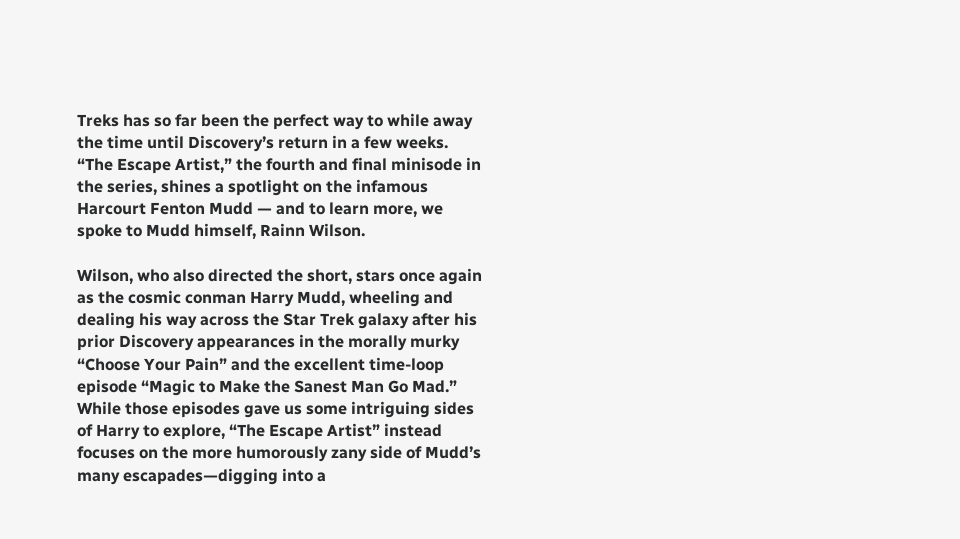Treks has so far been the perfect way to while away the time until Discovery’s return in a few weeks. “The Escape Artist,” the fourth and final minisode in the series, shines a spotlight on the infamous Harcourt Fenton Mudd — and to learn more, we spoke to Mudd himself, Rainn Wilson.

Wilson, who also directed the short, stars once again as the cosmic conman Harry Mudd, wheeling and dealing his way across the Star Trek galaxy after his prior Discovery appearances in the morally murky “Choose Your Pain” and the excellent time-loop episode “Magic to Make the Sanest Man Go Mad.” While those episodes gave us some intriguing sides of Harry to explore, “The Escape Artist” instead focuses on the more humorously zany side of Mudd’s many escapades—digging into a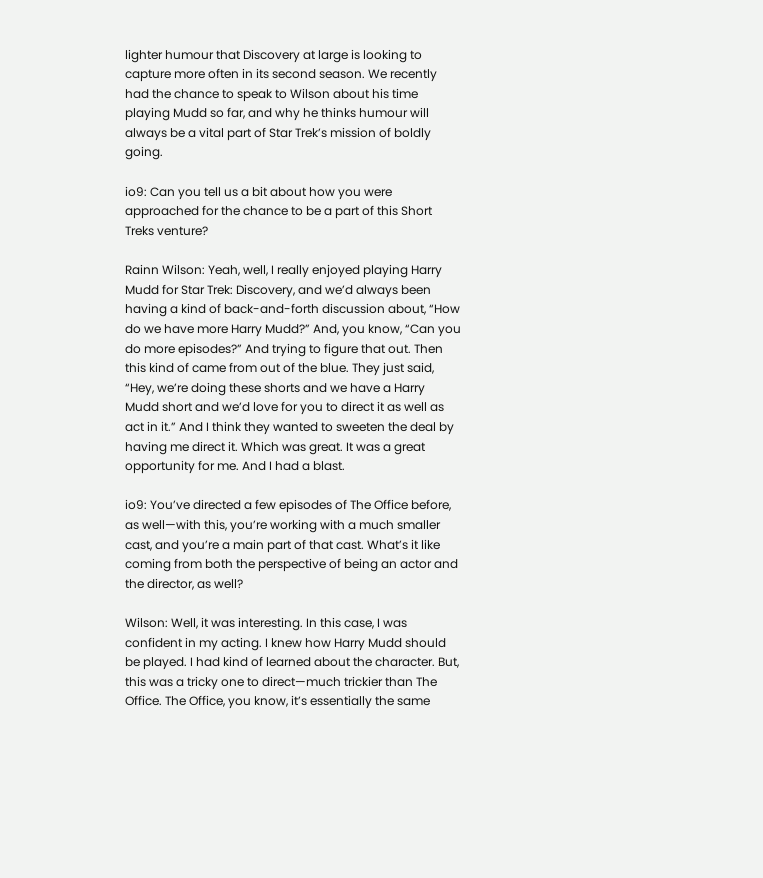lighter humour that Discovery at large is looking to capture more often in its second season. We recently had the chance to speak to Wilson about his time playing Mudd so far, and why he thinks humour will always be a vital part of Star Trek’s mission of boldly going.

io9: Can you tell us a bit about how you were approached for the chance to be a part of this Short Treks venture?

Rainn Wilson: Yeah, well, I really enjoyed playing Harry Mudd for Star Trek: Discovery, and we’d always been having a kind of back-and-forth discussion about, “How do we have more Harry Mudd?” And, you know, “Can you do more episodes?” And trying to figure that out. Then this kind of came from out of the blue. They just said, “Hey, we’re doing these shorts and we have a Harry Mudd short and we’d love for you to direct it as well as act in it.” And I think they wanted to sweeten the deal by having me direct it. Which was great. It was a great opportunity for me. And I had a blast.

io9: You’ve directed a few episodes of The Office before, as well—with this, you’re working with a much smaller cast, and you’re a main part of that cast. What’s it like coming from both the perspective of being an actor and the director, as well?

Wilson: Well, it was interesting. In this case, I was confident in my acting. I knew how Harry Mudd should be played. I had kind of learned about the character. But, this was a tricky one to direct—much trickier than The Office. The Office, you know, it’s essentially the same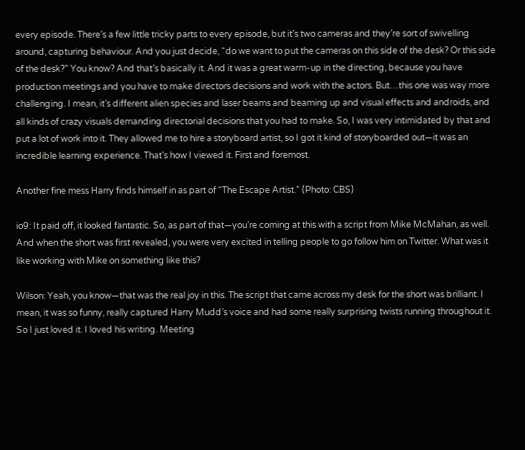every episode. There’s a few little tricky parts to every episode, but it’s two cameras and they’re sort of swivelling around, capturing behaviour. And you just decide, “do we want to put the cameras on this side of the desk? Or this side of the desk?” You know? And that’s basically it. And it was a great warm-up in the directing, because you have production meetings and you have to make directors decisions and work with the actors. But…this one was way more challenging. I mean, it’s different alien species and laser beams and beaming up and visual effects and androids, and all kinds of crazy visuals demanding directorial decisions that you had to make. So, I was very intimidated by that and put a lot of work into it. They allowed me to hire a storyboard artist, so I got it kind of storyboarded out—it was an incredible learning experience. That’s how I viewed it. First and foremost.

Another fine mess Harry finds himself in as part of “The Escape Artist.” (Photo: CBS)

io9: It paid off, it looked fantastic. So, as part of that—you’re coming at this with a script from Mike McMahan, as well. And when the short was first revealed, you were very excited in telling people to go follow him on Twitter. What was it like working with Mike on something like this?

Wilson: Yeah, you know—that was the real joy in this. The script that came across my desk for the short was brilliant. I mean, it was so funny, really captured Harry Mudd’s voice and had some really surprising twists running throughout it. So I just loved it. I loved his writing. Meeting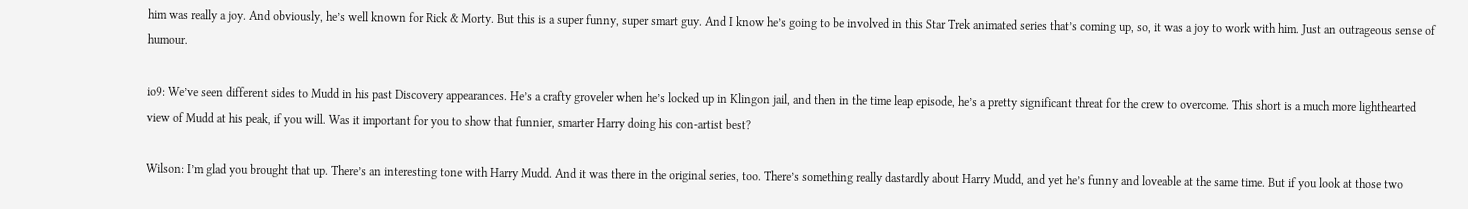him was really a joy. And obviously, he’s well known for Rick & Morty. But this is a super funny, super smart guy. And I know he’s going to be involved in this Star Trek animated series that’s coming up, so, it was a joy to work with him. Just an outrageous sense of humour.

io9: We’ve seen different sides to Mudd in his past Discovery appearances. He’s a crafty groveler when he’s locked up in Klingon jail, and then in the time leap episode, he’s a pretty significant threat for the crew to overcome. This short is a much more lighthearted view of Mudd at his peak, if you will. Was it important for you to show that funnier, smarter Harry doing his con-artist best?

Wilson: I’m glad you brought that up. There’s an interesting tone with Harry Mudd. And it was there in the original series, too. There’s something really dastardly about Harry Mudd, and yet he’s funny and loveable at the same time. But if you look at those two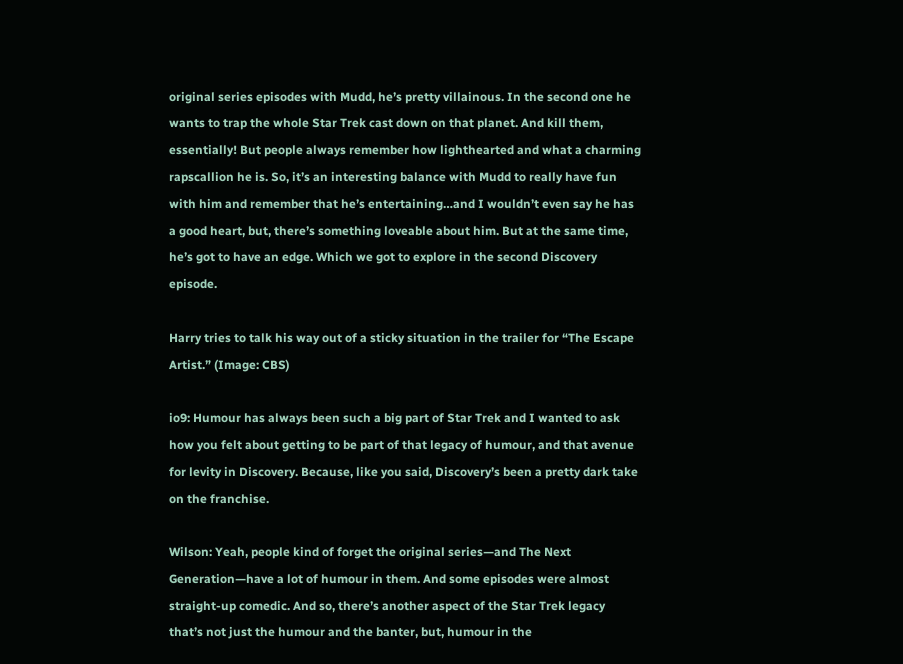original series episodes with Mudd, he’s pretty villainous. In the second one he wants to trap the whole Star Trek cast down on that planet. And kill them, essentially! But people always remember how lighthearted and what a charming rapscallion he is. So, it’s an interesting balance with Mudd to really have fun with him and remember that he’s entertaining…and I wouldn’t even say he has a good heart, but, there’s something loveable about him. But at the same time, he’s got to have an edge. Which we got to explore in the second Discovery episode.

Harry tries to talk his way out of a sticky situation in the trailer for “The Escape Artist.” (Image: CBS)

io9: Humour has always been such a big part of Star Trek and I wanted to ask how you felt about getting to be part of that legacy of humour, and that avenue for levity in Discovery. Because, like you said, Discovery’s been a pretty dark take on the franchise.

Wilson: Yeah, people kind of forget the original series—and The Next Generation—have a lot of humour in them. And some episodes were almost straight-up comedic. And so, there’s another aspect of the Star Trek legacy that’s not just the humour and the banter, but, humour in the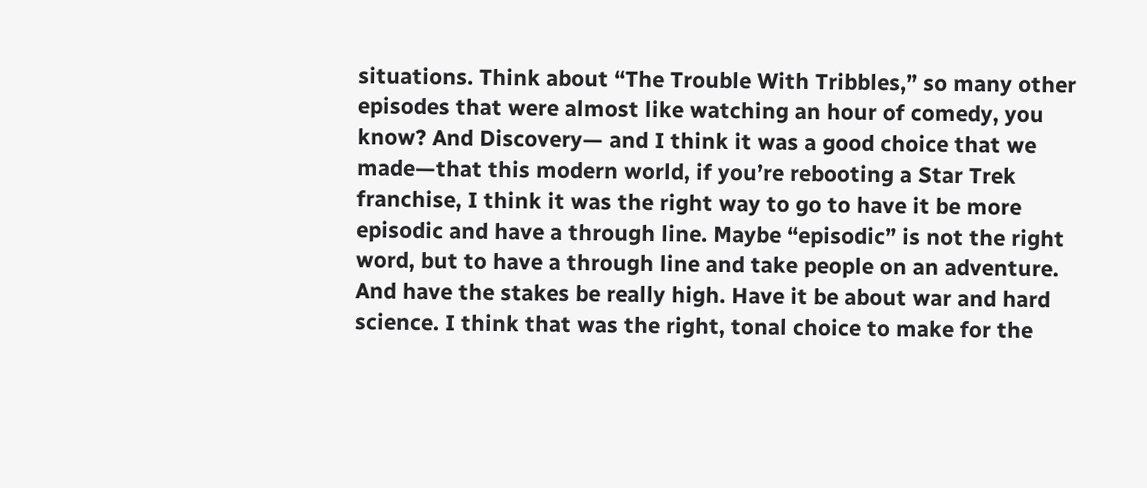situations. Think about “The Trouble With Tribbles,” so many other episodes that were almost like watching an hour of comedy, you know? And Discovery— and I think it was a good choice that we made—that this modern world, if you’re rebooting a Star Trek franchise, I think it was the right way to go to have it be more episodic and have a through line. Maybe “episodic” is not the right word, but to have a through line and take people on an adventure. And have the stakes be really high. Have it be about war and hard science. I think that was the right, tonal choice to make for the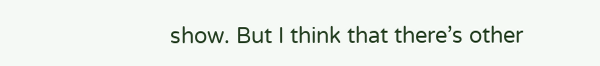show. But I think that there’s other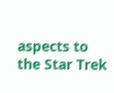aspects to the Star Trek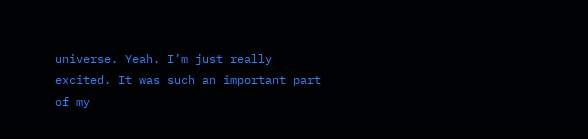universe. Yeah. I’m just really excited. It was such an important part of my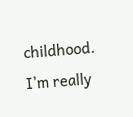childhood. I’m really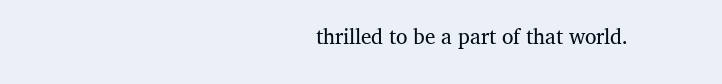thrilled to be a part of that world.